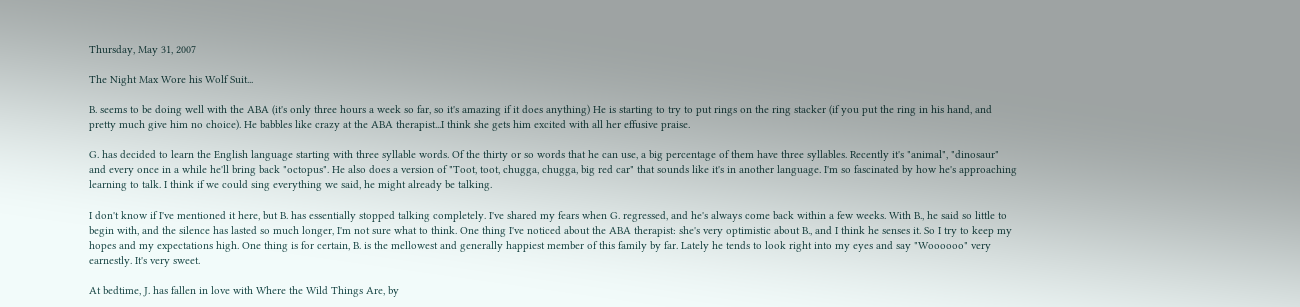Thursday, May 31, 2007

The Night Max Wore his Wolf Suit...

B. seems to be doing well with the ABA (it's only three hours a week so far, so it's amazing if it does anything) He is starting to try to put rings on the ring stacker (if you put the ring in his hand, and pretty much give him no choice). He babbles like crazy at the ABA therapist...I think she gets him excited with all her effusive praise.

G. has decided to learn the English language starting with three syllable words. Of the thirty or so words that he can use, a big percentage of them have three syllables. Recently it's "animal", "dinosaur" and every once in a while he'll bring back "octopus". He also does a version of "Toot, toot, chugga, chugga, big red car" that sounds like it's in another language. I'm so fascinated by how he's approaching learning to talk. I think if we could sing everything we said, he might already be talking.

I don't know if I've mentioned it here, but B. has essentially stopped talking completely. I've shared my fears when G. regressed, and he's always come back within a few weeks. With B., he said so little to begin with, and the silence has lasted so much longer, I'm not sure what to think. One thing I've noticed about the ABA therapist: she's very optimistic about B., and I think he senses it. So I try to keep my hopes and my expectations high. One thing is for certain, B. is the mellowest and generally happiest member of this family by far. Lately he tends to look right into my eyes and say "Woooooo" very earnestly. It's very sweet.

At bedtime, J. has fallen in love with Where the Wild Things Are, by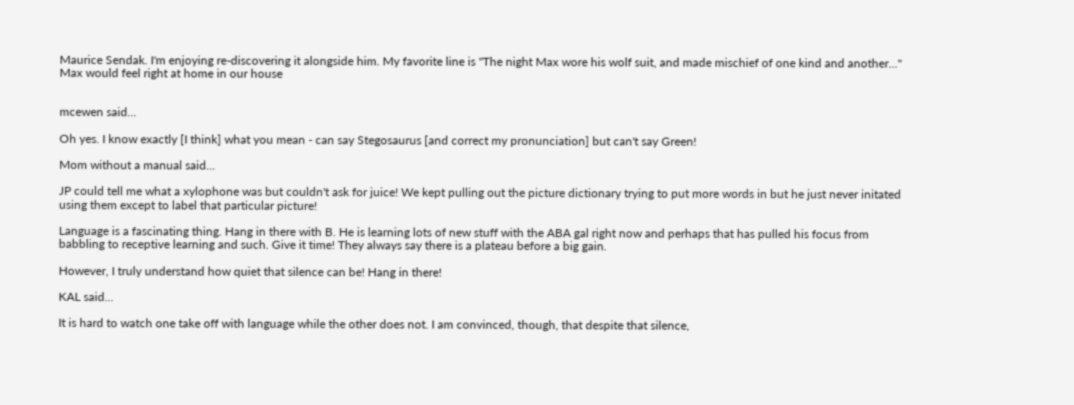Maurice Sendak. I'm enjoying re-discovering it alongside him. My favorite line is "The night Max wore his wolf suit, and made mischief of one kind and another..." Max would feel right at home in our house


mcewen said...

Oh yes. I know exactly [I think] what you mean - can say Stegosaurus [and correct my pronunciation] but can't say Green!

Mom without a manual said...

JP could tell me what a xylophone was but couldn't ask for juice! We kept pulling out the picture dictionary trying to put more words in but he just never initated using them except to label that particular picture!

Language is a fascinating thing. Hang in there with B. He is learning lots of new stuff with the ABA gal right now and perhaps that has pulled his focus from babbling to receptive learning and such. Give it time! They always say there is a plateau before a big gain.

However, I truly understand how quiet that silence can be! Hang in there!

KAL said...

It is hard to watch one take off with language while the other does not. I am convinced, though, that despite that silence,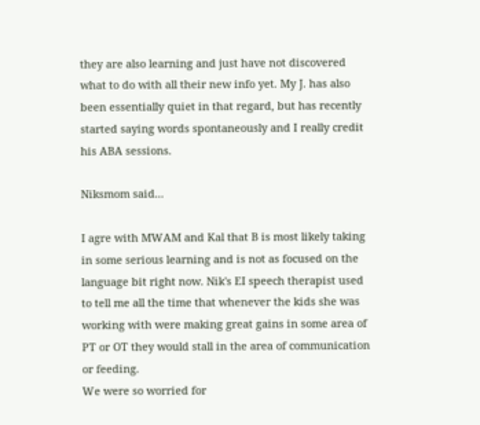they are also learning and just have not discovered what to do with all their new info yet. My J. has also been essentially quiet in that regard, but has recently started saying words spontaneously and I really credit his ABA sessions.

Niksmom said...

I agre with MWAM and Kal that B is most likely taking in some serious learning and is not as focused on the language bit right now. Nik's EI speech therapist used to tell me all the time that whenever the kids she was working with were making great gains in some area of PT or OT they would stall in the area of communication or feeding.
We were so worried for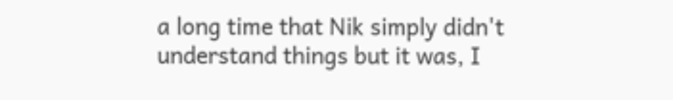a long time that Nik simply didn't understand things but it was, I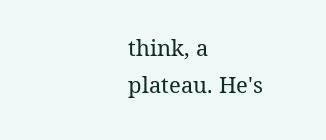think, a plateau. He's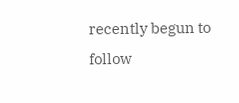recently begun to follow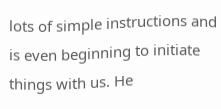lots of simple instructions and is even beginning to initiate things with us. He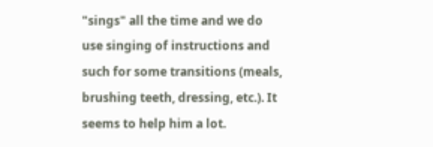"sings" all the time and we do use singing of instructions and such for some transitions (meals, brushing teeth, dressing, etc.). It seems to help him a lot.